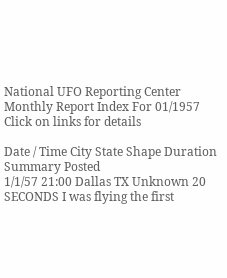National UFO Reporting Center
Monthly Report Index For 01/1957
Click on links for details

Date / Time City State Shape Duration Summary Posted
1/1/57 21:00 Dallas TX Unknown 20 SECONDS I was flying the first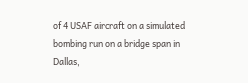of 4 USAF aircraft on a simulated bombing run on a bridge span in Dallas,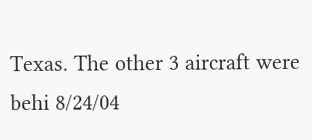Texas. The other 3 aircraft were behi 8/24/04